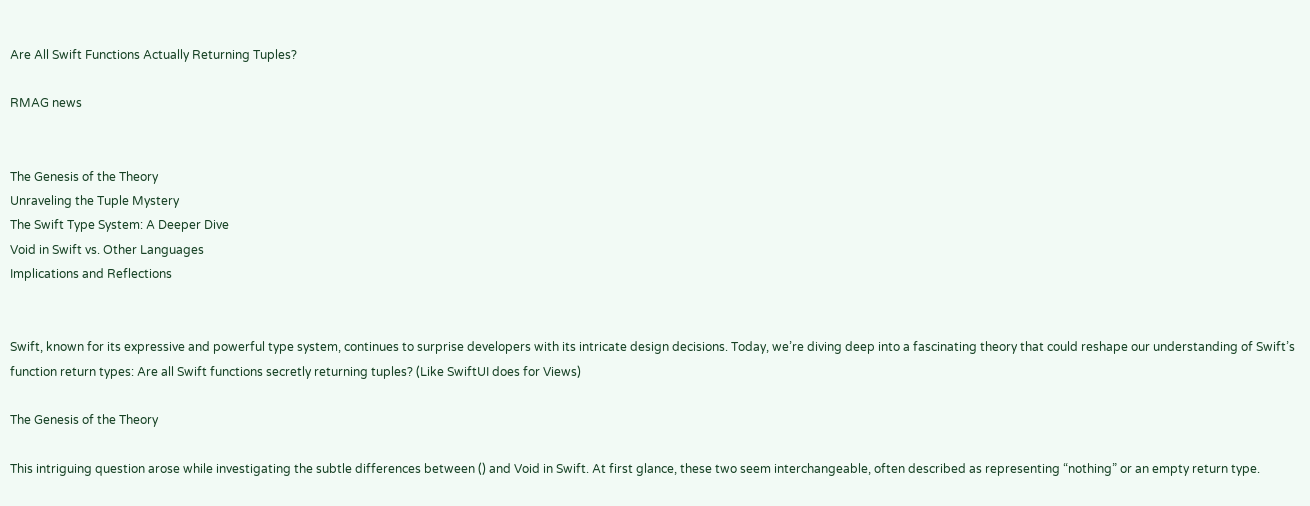Are All Swift Functions Actually Returning Tuples?

RMAG news


The Genesis of the Theory
Unraveling the Tuple Mystery
The Swift Type System: A Deeper Dive
Void in Swift vs. Other Languages
Implications and Reflections


Swift, known for its expressive and powerful type system, continues to surprise developers with its intricate design decisions. Today, we’re diving deep into a fascinating theory that could reshape our understanding of Swift’s function return types: Are all Swift functions secretly returning tuples? (Like SwiftUI does for Views)

The Genesis of the Theory

This intriguing question arose while investigating the subtle differences between () and Void in Swift. At first glance, these two seem interchangeable, often described as representing “nothing” or an empty return type.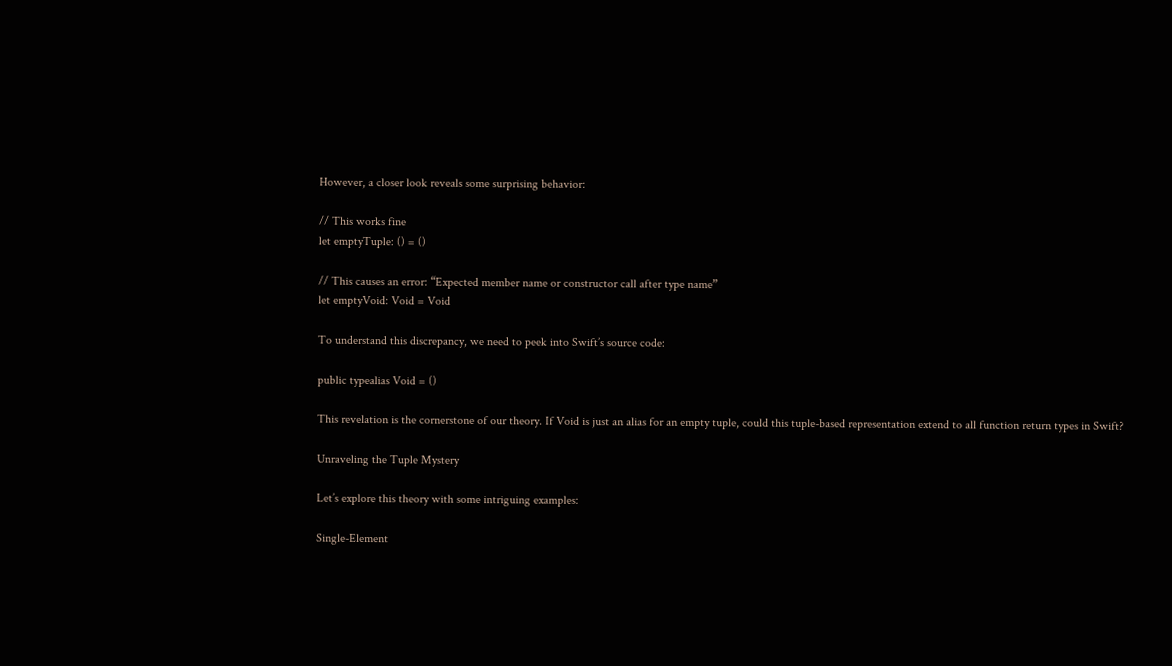However, a closer look reveals some surprising behavior:

// This works fine
let emptyTuple: () = ()

// This causes an error: “Expected member name or constructor call after type name”
let emptyVoid: Void = Void

To understand this discrepancy, we need to peek into Swift’s source code:

public typealias Void = ()

This revelation is the cornerstone of our theory. If Void is just an alias for an empty tuple, could this tuple-based representation extend to all function return types in Swift?

Unraveling the Tuple Mystery

Let’s explore this theory with some intriguing examples:

Single-Element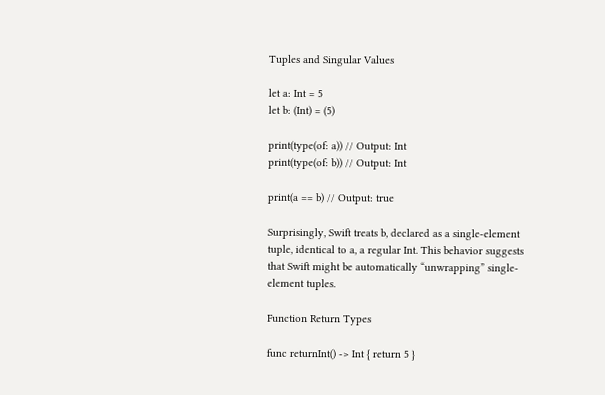Tuples and Singular Values

let a: Int = 5
let b: (Int) = (5)

print(type(of: a)) // Output: Int
print(type(of: b)) // Output: Int

print(a == b) // Output: true

Surprisingly, Swift treats b, declared as a single-element tuple, identical to a, a regular Int. This behavior suggests that Swift might be automatically “unwrapping” single-element tuples.

Function Return Types

func returnInt() -> Int { return 5 }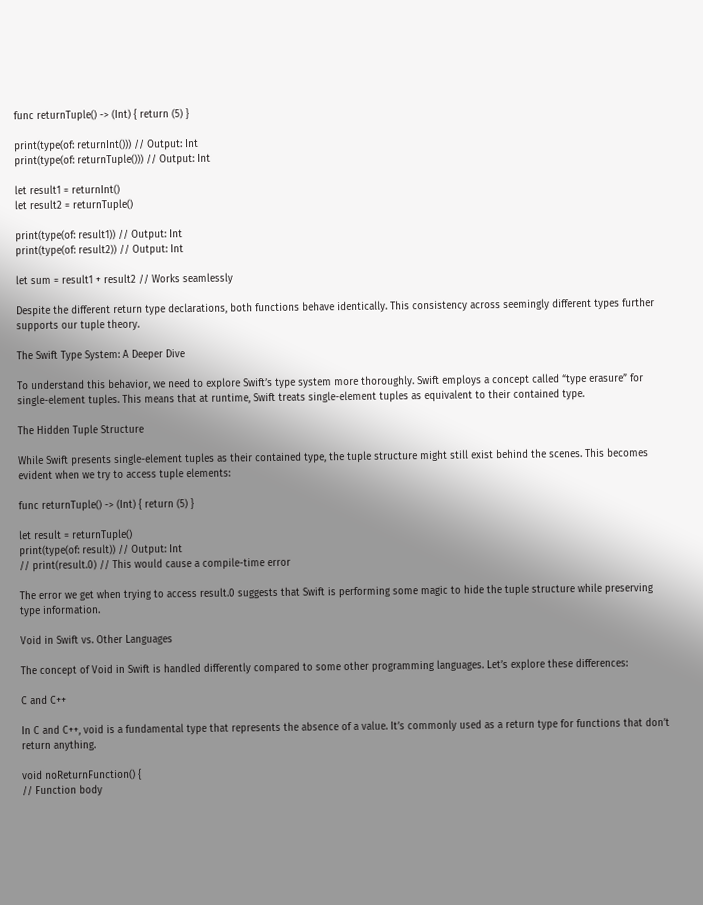func returnTuple() -> (Int) { return (5) }

print(type(of: returnInt())) // Output: Int
print(type(of: returnTuple())) // Output: Int

let result1 = returnInt()
let result2 = returnTuple()

print(type(of: result1)) // Output: Int
print(type(of: result2)) // Output: Int

let sum = result1 + result2 // Works seamlessly

Despite the different return type declarations, both functions behave identically. This consistency across seemingly different types further supports our tuple theory.

The Swift Type System: A Deeper Dive

To understand this behavior, we need to explore Swift’s type system more thoroughly. Swift employs a concept called “type erasure” for single-element tuples. This means that at runtime, Swift treats single-element tuples as equivalent to their contained type.

The Hidden Tuple Structure

While Swift presents single-element tuples as their contained type, the tuple structure might still exist behind the scenes. This becomes evident when we try to access tuple elements:

func returnTuple() -> (Int) { return (5) }

let result = returnTuple()
print(type(of: result)) // Output: Int
// print(result.0) // This would cause a compile-time error

The error we get when trying to access result.0 suggests that Swift is performing some magic to hide the tuple structure while preserving type information.

Void in Swift vs. Other Languages

The concept of Void in Swift is handled differently compared to some other programming languages. Let’s explore these differences:

C and C++

In C and C++, void is a fundamental type that represents the absence of a value. It’s commonly used as a return type for functions that don’t return anything.

void noReturnFunction() {
// Function body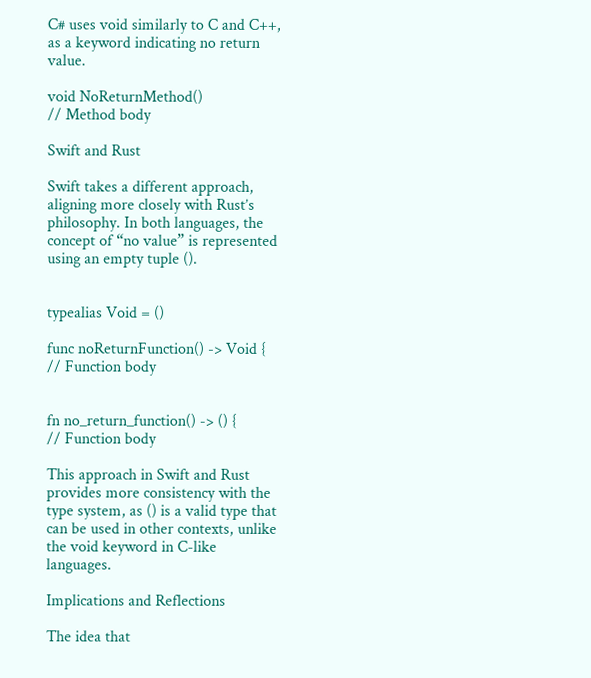C# uses void similarly to C and C++, as a keyword indicating no return value.

void NoReturnMethod()
// Method body

Swift and Rust

Swift takes a different approach, aligning more closely with Rust’s philosophy. In both languages, the concept of “no value” is represented using an empty tuple ().


typealias Void = ()

func noReturnFunction() -> Void {
// Function body


fn no_return_function() -> () {
// Function body

This approach in Swift and Rust provides more consistency with the type system, as () is a valid type that can be used in other contexts, unlike the void keyword in C-like languages.

Implications and Reflections

The idea that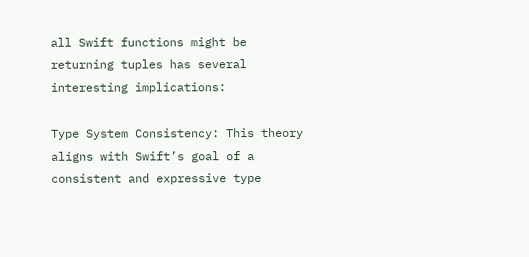all Swift functions might be returning tuples has several interesting implications:

Type System Consistency: This theory aligns with Swift’s goal of a consistent and expressive type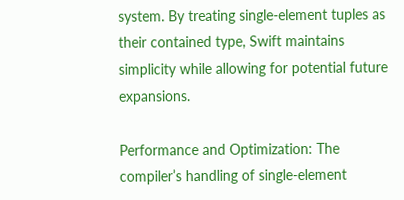system. By treating single-element tuples as their contained type, Swift maintains simplicity while allowing for potential future expansions.

Performance and Optimization: The compiler’s handling of single-element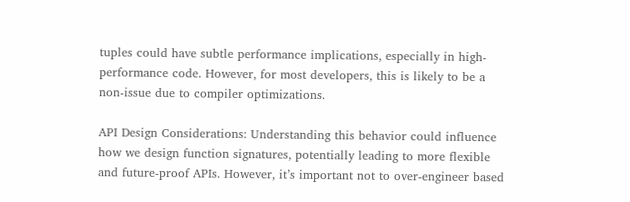tuples could have subtle performance implications, especially in high-performance code. However, for most developers, this is likely to be a non-issue due to compiler optimizations.

API Design Considerations: Understanding this behavior could influence how we design function signatures, potentially leading to more flexible and future-proof APIs. However, it’s important not to over-engineer based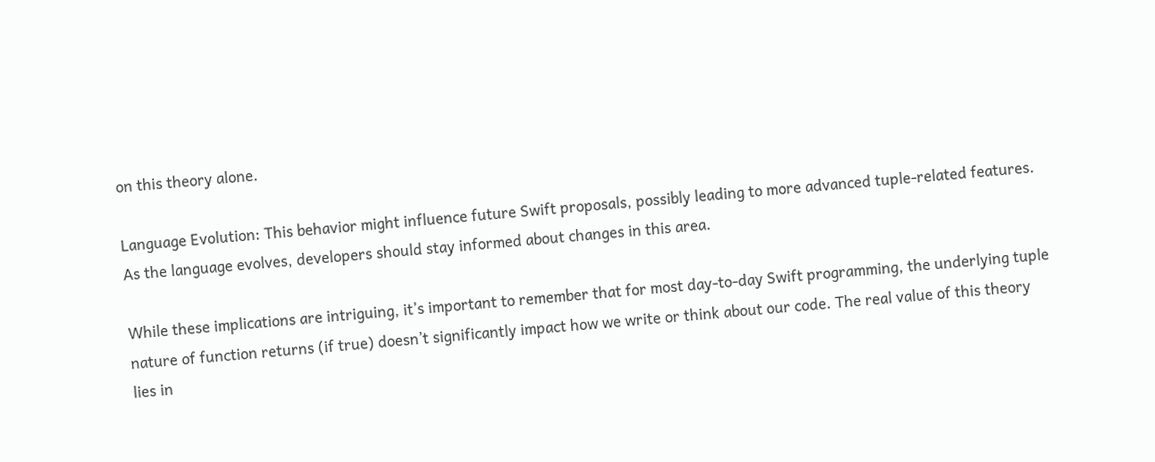on this theory alone.

Language Evolution: This behavior might influence future Swift proposals, possibly leading to more advanced tuple-related features. As the language evolves, developers should stay informed about changes in this area.

While these implications are intriguing, it’s important to remember that for most day-to-day Swift programming, the underlying tuple nature of function returns (if true) doesn’t significantly impact how we write or think about our code. The real value of this theory lies in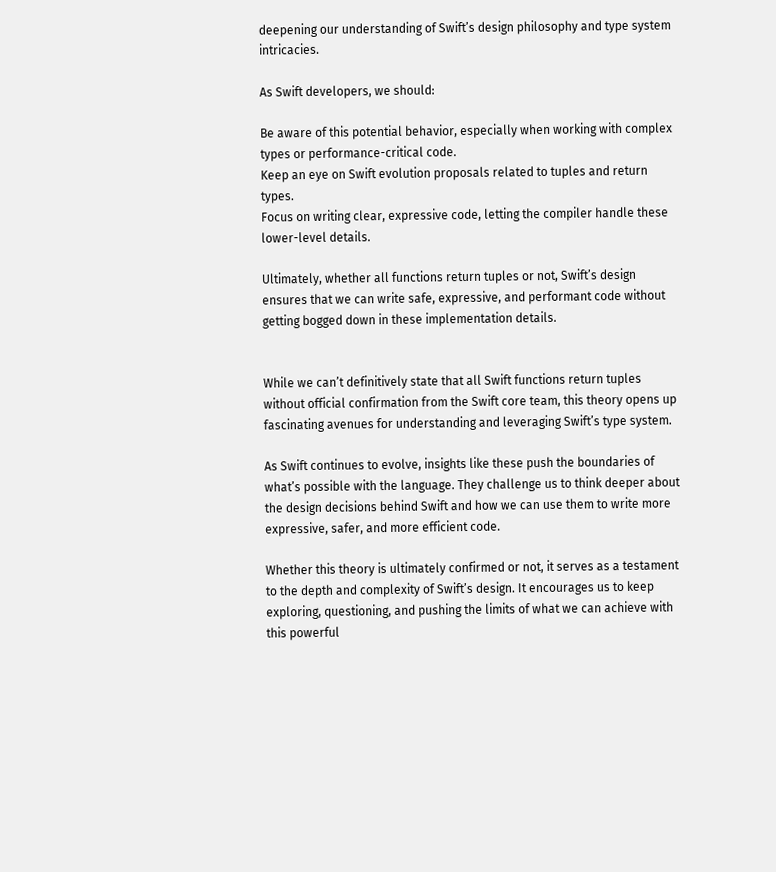deepening our understanding of Swift’s design philosophy and type system intricacies.

As Swift developers, we should:

Be aware of this potential behavior, especially when working with complex types or performance-critical code.
Keep an eye on Swift evolution proposals related to tuples and return types.
Focus on writing clear, expressive code, letting the compiler handle these lower-level details.

Ultimately, whether all functions return tuples or not, Swift’s design ensures that we can write safe, expressive, and performant code without getting bogged down in these implementation details.


While we can’t definitively state that all Swift functions return tuples without official confirmation from the Swift core team, this theory opens up fascinating avenues for understanding and leveraging Swift’s type system.

As Swift continues to evolve, insights like these push the boundaries of what’s possible with the language. They challenge us to think deeper about the design decisions behind Swift and how we can use them to write more expressive, safer, and more efficient code.

Whether this theory is ultimately confirmed or not, it serves as a testament to the depth and complexity of Swift’s design. It encourages us to keep exploring, questioning, and pushing the limits of what we can achieve with this powerful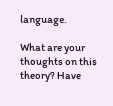language.

What are your thoughts on this theory? Have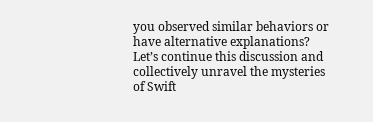you observed similar behaviors or have alternative explanations? Let’s continue this discussion and collectively unravel the mysteries of Swift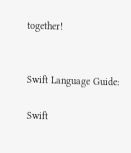together!


Swift Language Guide:

Swift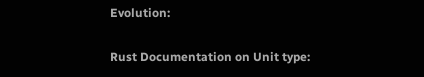Evolution:

Rust Documentation on Unit type: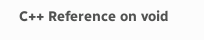C++ Reference on void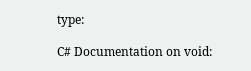type:

C# Documentation on void: